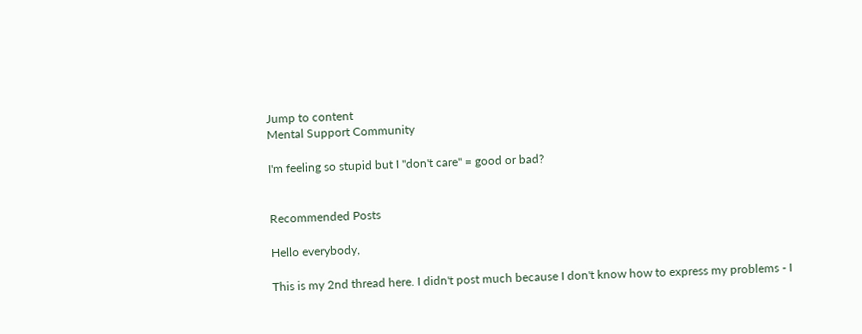Jump to content
Mental Support Community

I'm feeling so stupid but I "don't care" = good or bad?


Recommended Posts

Hello everybody,

This is my 2nd thread here. I didn't post much because I don't know how to express my problems - I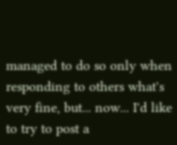managed to do so only when responding to others what's very fine, but... now... I'd like to try to post a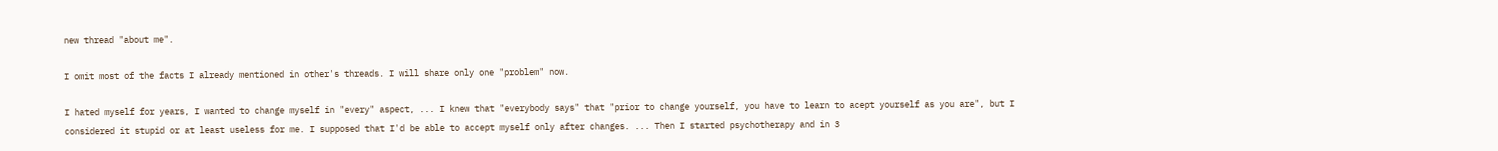new thread "about me".

I omit most of the facts I already mentioned in other's threads. I will share only one "problem" now.

I hated myself for years, I wanted to change myself in "every" aspect, ... I knew that "everybody says" that "prior to change yourself, you have to learn to acept yourself as you are", but I considered it stupid or at least useless for me. I supposed that I'd be able to accept myself only after changes. ... Then I started psychotherapy and in 3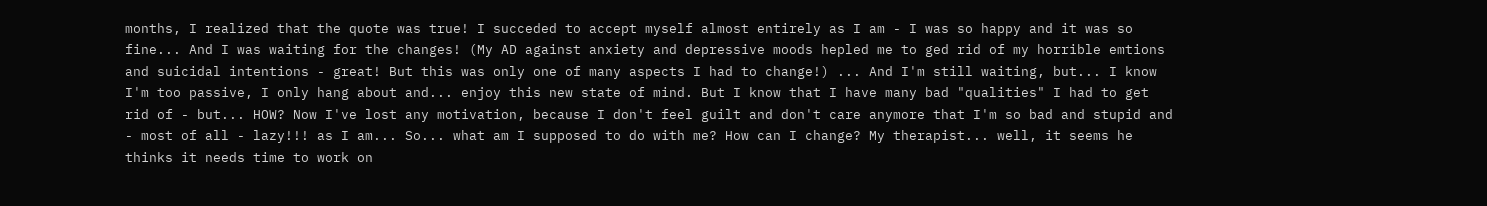months, I realized that the quote was true! I succeded to accept myself almost entirely as I am - I was so happy and it was so fine... And I was waiting for the changes! (My AD against anxiety and depressive moods hepled me to ged rid of my horrible emtions and suicidal intentions - great! But this was only one of many aspects I had to change!) ... And I'm still waiting, but... I know I'm too passive, I only hang about and... enjoy this new state of mind. But I know that I have many bad "qualities" I had to get rid of - but... HOW? Now I've lost any motivation, because I don't feel guilt and don't care anymore that I'm so bad and stupid and - most of all - lazy!!! as I am... So... what am I supposed to do with me? How can I change? My therapist... well, it seems he thinks it needs time to work on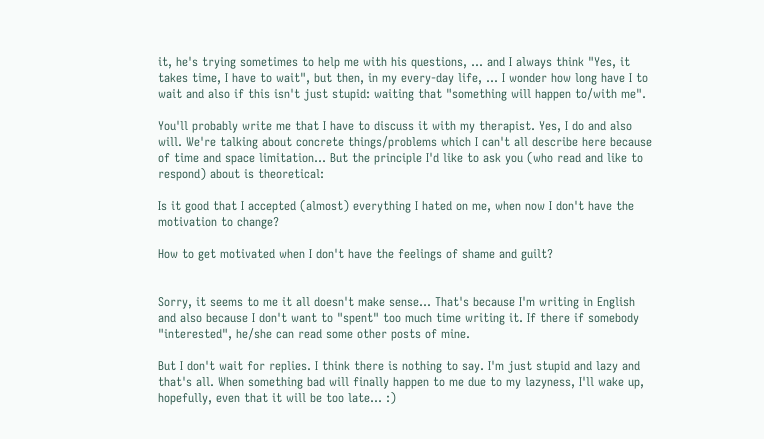it, he's trying sometimes to help me with his questions, ... and I always think "Yes, it takes time, I have to wait", but then, in my every-day life, ... I wonder how long have I to wait and also if this isn't just stupid: waiting that "something will happen to/with me".

You'll probably write me that I have to discuss it with my therapist. Yes, I do and also will. We're talking about concrete things/problems which I can't all describe here because of time and space limitation... But the principle I'd like to ask you (who read and like to respond) about is theoretical:

Is it good that I accepted (almost) everything I hated on me, when now I don't have the motivation to change?

How to get motivated when I don't have the feelings of shame and guilt?


Sorry, it seems to me it all doesn't make sense... That's because I'm writing in English and also because I don't want to "spent" too much time writing it. If there if somebody "interested", he/she can read some other posts of mine.

But I don't wait for replies. I think there is nothing to say. I'm just stupid and lazy and that's all. When something bad will finally happen to me due to my lazyness, I'll wake up, hopefully, even that it will be too late... :)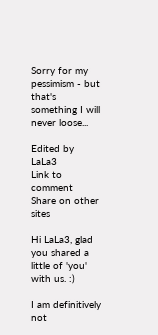Sorry for my pessimism - but that's something I will never loose...

Edited by LaLa3
Link to comment
Share on other sites

Hi LaLa3, glad you shared a little of 'you' with us. :)

I am definitively not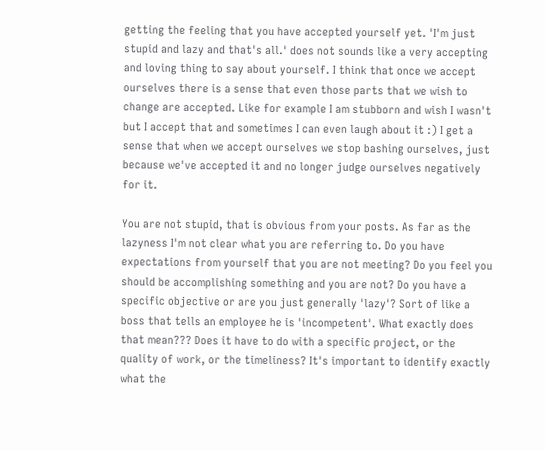getting the feeling that you have accepted yourself yet. 'I'm just stupid and lazy and that's all.' does not sounds like a very accepting and loving thing to say about yourself. I think that once we accept ourselves there is a sense that even those parts that we wish to change are accepted. Like for example I am stubborn and wish I wasn't but I accept that and sometimes I can even laugh about it :) I get a sense that when we accept ourselves we stop bashing ourselves, just because we've accepted it and no longer judge ourselves negatively for it.

You are not stupid, that is obvious from your posts. As far as the lazyness I'm not clear what you are referring to. Do you have expectations from yourself that you are not meeting? Do you feel you should be accomplishing something and you are not? Do you have a specific objective or are you just generally 'lazy'? Sort of like a boss that tells an employee he is 'incompetent'. What exactly does that mean??? Does it have to do with a specific project, or the quality of work, or the timeliness? It's important to identify exactly what the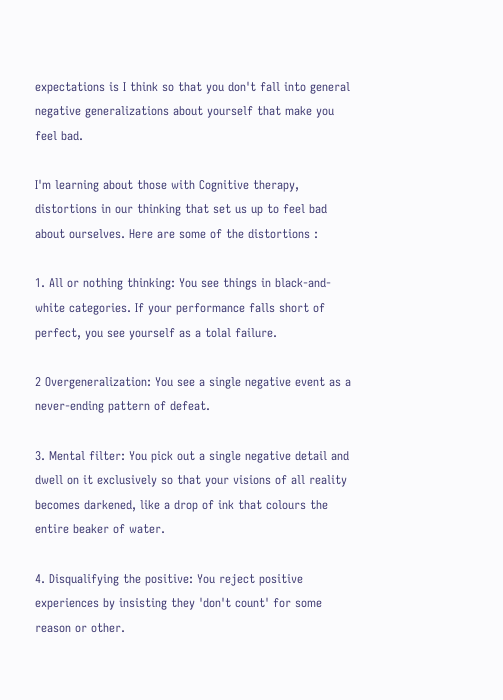expectations is I think so that you don't fall into general negative generalizations about yourself that make you feel bad.

I'm learning about those with Cognitive therapy, distortions in our thinking that set us up to feel bad about ourselves. Here are some of the distortions :

1. All or nothing thinking: You see things in black-and-white categories. If your performance falls short of perfect, you see yourself as a tolal failure.

2 Overgeneralization: You see a single negative event as a never-ending pattern of defeat.

3. Mental filter: You pick out a single negative detail and dwell on it exclusively so that your visions of all reality becomes darkened, like a drop of ink that colours the entire beaker of water.

4. Disqualifying the positive: You reject positive experiences by insisting they 'don't count' for some reason or other.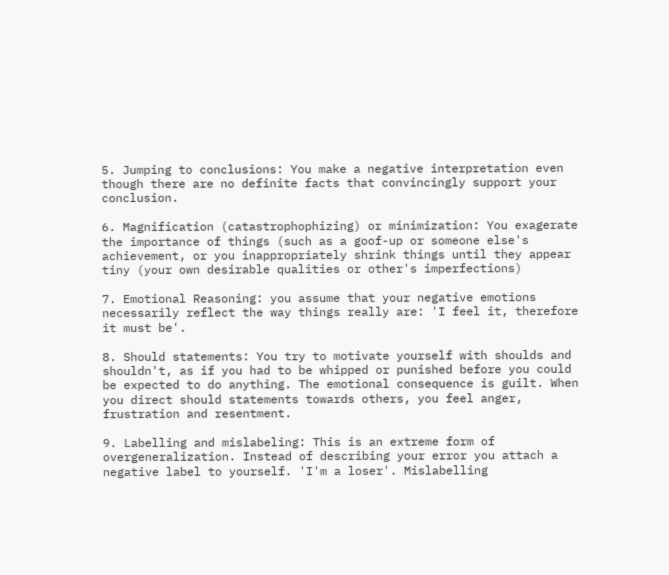5. Jumping to conclusions: You make a negative interpretation even though there are no definite facts that convincingly support your conclusion.

6. Magnification (catastrophophizing) or minimization: You exagerate the importance of things (such as a goof-up or someone else's achievement, or you inappropriately shrink things until they appear tiny (your own desirable qualities or other's imperfections)

7. Emotional Reasoning: you assume that your negative emotions necessarily reflect the way things really are: 'I feel it, therefore it must be'.

8. Should statements: You try to motivate yourself with shoulds and shouldn't, as if you had to be whipped or punished before you could be expected to do anything. The emotional consequence is guilt. When you direct should statements towards others, you feel anger, frustration and resentment.

9. Labelling and mislabeling: This is an extreme form of overgeneralization. Instead of describing your error you attach a negative label to yourself. 'I'm a loser'. Mislabelling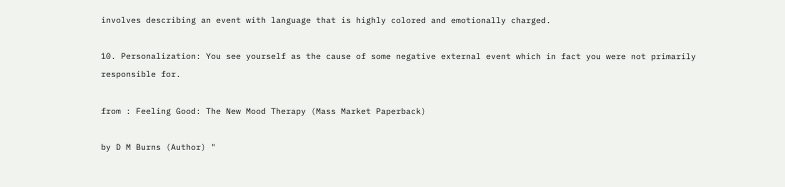involves describing an event with language that is highly colored and emotionally charged.

10. Personalization: You see yourself as the cause of some negative external event which in fact you were not primarily responsible for.

from : Feeling Good: The New Mood Therapy (Mass Market Paperback)

by D M Burns (Author) "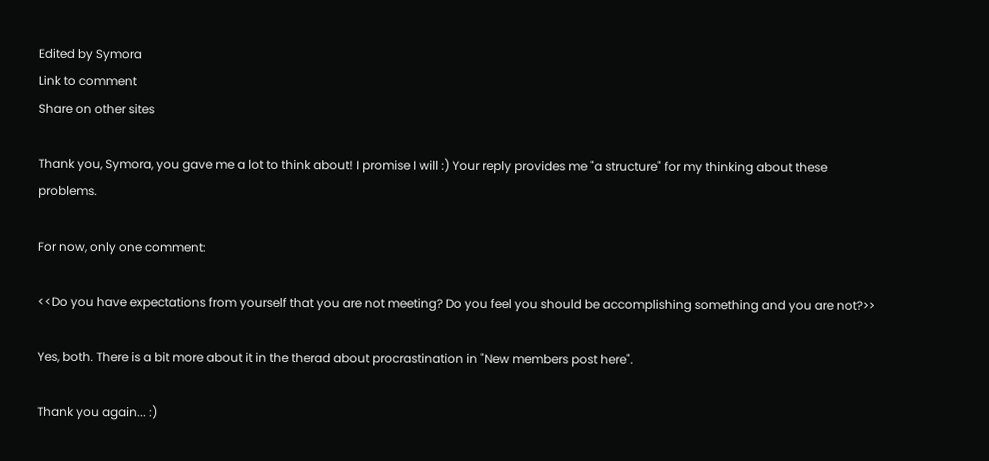Edited by Symora
Link to comment
Share on other sites

Thank you, Symora, you gave me a lot to think about! I promise I will :) Your reply provides me "a structure" for my thinking about these problems.

For now, only one comment:

<<Do you have expectations from yourself that you are not meeting? Do you feel you should be accomplishing something and you are not?>>

Yes, both. There is a bit more about it in the therad about procrastination in "New members post here".

Thank you again... :)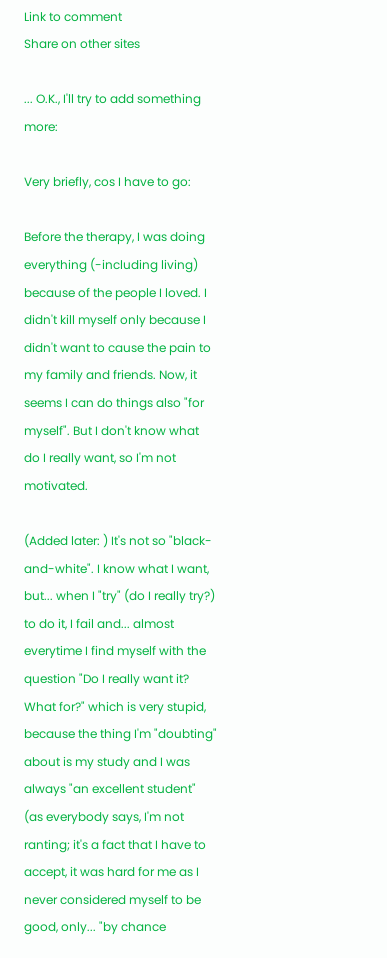Link to comment
Share on other sites

... O.K., I'll try to add something more:

Very briefly, cos I have to go:

Before the therapy, I was doing everything (-including living) because of the people I loved. I didn't kill myself only because I didn't want to cause the pain to my family and friends. Now, it seems I can do things also "for myself". But I don't know what do I really want, so I'm not motivated.

(Added later: ) It's not so "black-and-white". I know what I want, but... when I "try" (do I really try?) to do it, I fail and... almost everytime I find myself with the question "Do I really want it? What for?" which is very stupid, because the thing I'm "doubting" about is my study and I was always "an excellent student" (as everybody says, I'm not ranting; it's a fact that I have to accept, it was hard for me as I never considered myself to be good, only... "by chance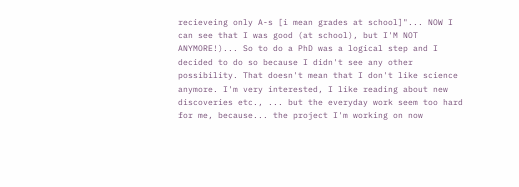recieveing only A-s [i mean grades at school]"... NOW I can see that I was good (at school), but I'M NOT ANYMORE!)... So to do a PhD was a logical step and I decided to do so because I didn't see any other possibility. That doesn't mean that I don't like science anymore. I'm very interested, I like reading about new discoveries etc., ... but the everyday work seem too hard for me, because... the project I'm working on now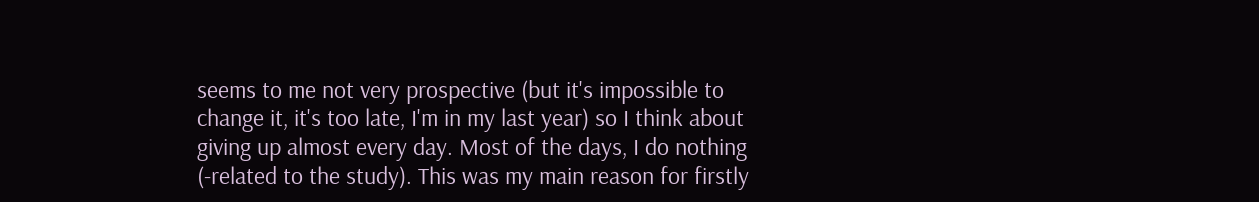seems to me not very prospective (but it's impossible to change it, it's too late, I'm in my last year) so I think about giving up almost every day. Most of the days, I do nothing (-related to the study). This was my main reason for firstly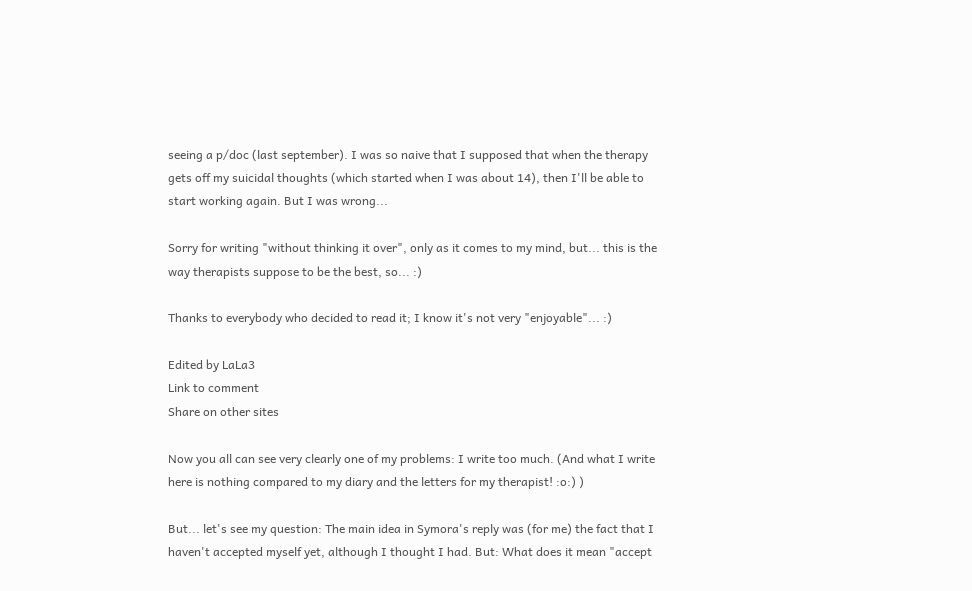seeing a p/doc (last september). I was so naive that I supposed that when the therapy gets off my suicidal thoughts (which started when I was about 14), then I'll be able to start working again. But I was wrong...

Sorry for writing "without thinking it over", only as it comes to my mind, but... this is the way therapists suppose to be the best, so... :)

Thanks to everybody who decided to read it; I know it's not very "enjoyable"... :)

Edited by LaLa3
Link to comment
Share on other sites

Now you all can see very clearly one of my problems: I write too much. (And what I write here is nothing compared to my diary and the letters for my therapist! :o:) )

But... let's see my question: The main idea in Symora's reply was (for me) the fact that I haven't accepted myself yet, although I thought I had. But: What does it mean "accept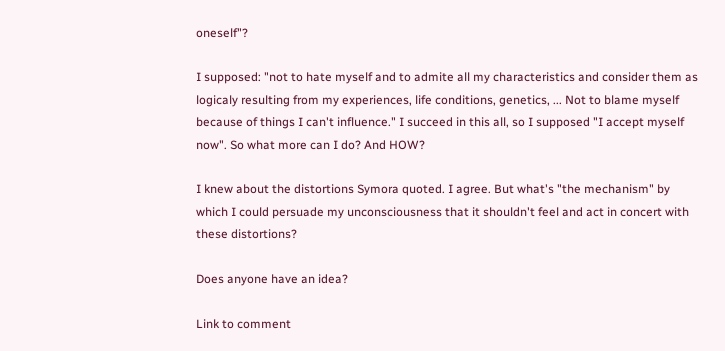oneself"?

I supposed: "not to hate myself and to admite all my characteristics and consider them as logicaly resulting from my experiences, life conditions, genetics, ... Not to blame myself because of things I can't influence." I succeed in this all, so I supposed "I accept myself now". So what more can I do? And HOW?

I knew about the distortions Symora quoted. I agree. But what's "the mechanism" by which I could persuade my unconsciousness that it shouldn't feel and act in concert with these distortions?

Does anyone have an idea?

Link to comment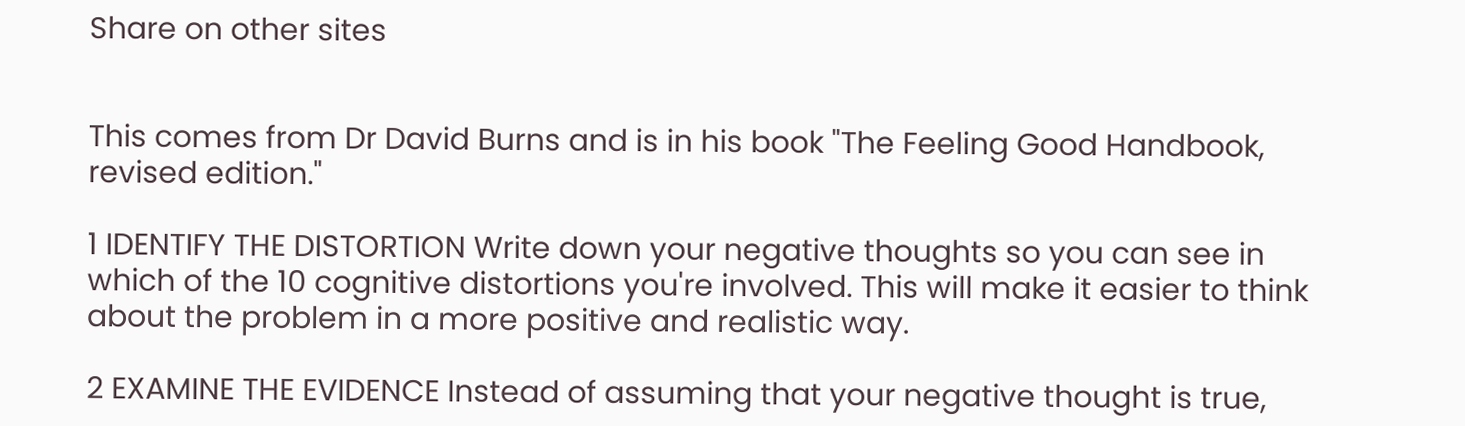Share on other sites


This comes from Dr David Burns and is in his book "The Feeling Good Handbook, revised edition."

1 IDENTIFY THE DISTORTION Write down your negative thoughts so you can see in which of the 10 cognitive distortions you're involved. This will make it easier to think about the problem in a more positive and realistic way.

2 EXAMINE THE EVIDENCE Instead of assuming that your negative thought is true,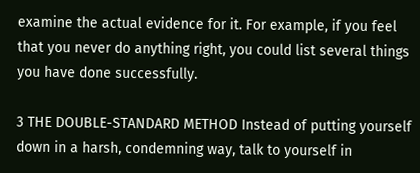examine the actual evidence for it. For example, if you feel that you never do anything right, you could list several things you have done successfully.

3 THE DOUBLE-STANDARD METHOD Instead of putting yourself down in a harsh, condemning way, talk to yourself in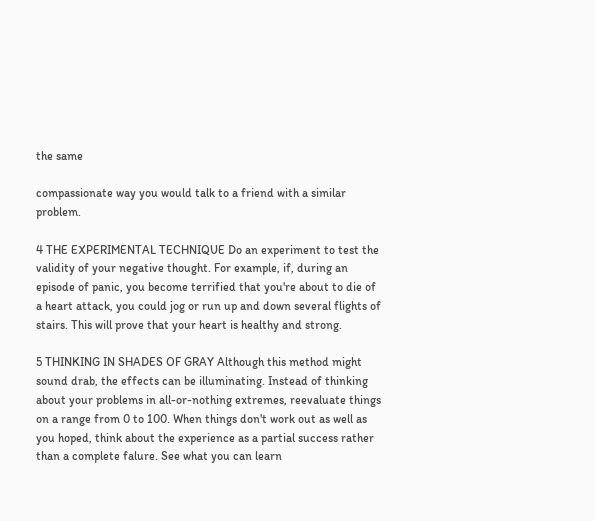the same

compassionate way you would talk to a friend with a similar problem.

4 THE EXPERIMENTAL TECHNIQUE Do an experiment to test the validity of your negative thought. For example, if, during an episode of panic, you become terrified that you're about to die of a heart attack, you could jog or run up and down several flights of stairs. This will prove that your heart is healthy and strong.

5 THINKING IN SHADES OF GRAY Although this method might sound drab, the effects can be illuminating. Instead of thinking about your problems in all-or-nothing extremes, reevaluate things on a range from 0 to 100. When things don't work out as well as you hoped, think about the experience as a partial success rather than a complete falure. See what you can learn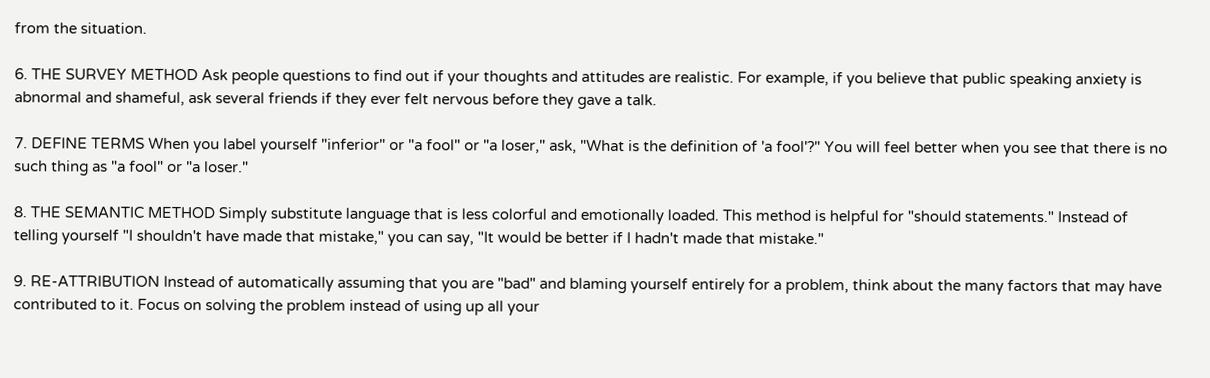from the situation.

6. THE SURVEY METHOD Ask people questions to find out if your thoughts and attitudes are realistic. For example, if you believe that public speaking anxiety is abnormal and shameful, ask several friends if they ever felt nervous before they gave a talk.

7. DEFINE TERMS When you label yourself "inferior" or "a fool" or "a loser," ask, "What is the definition of 'a fool'?" You will feel better when you see that there is no such thing as "a fool" or "a loser."

8. THE SEMANTIC METHOD Simply substitute language that is less colorful and emotionally loaded. This method is helpful for "should statements." Instead of telling yourself "I shouldn't have made that mistake," you can say, "It would be better if I hadn't made that mistake."

9. RE-ATTRIBUTION Instead of automatically assuming that you are "bad" and blaming yourself entirely for a problem, think about the many factors that may have contributed to it. Focus on solving the problem instead of using up all your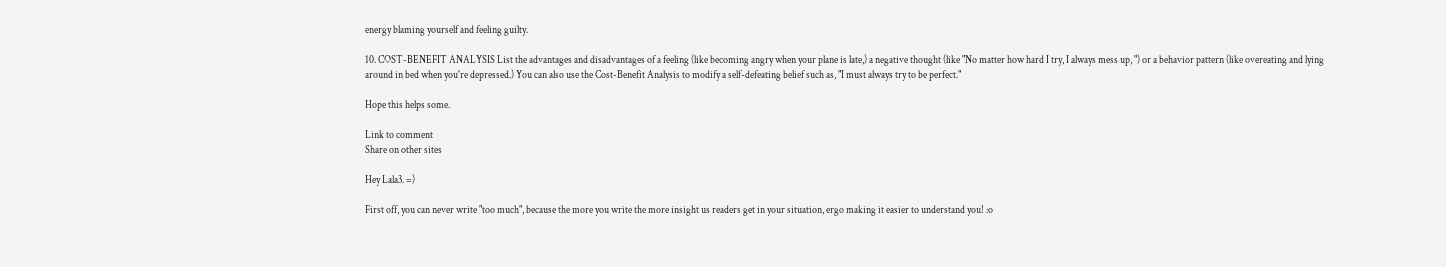energy blaming yourself and feeling guilty.

10. COST-BENEFIT ANALYSIS List the advantages and disadvantages of a feeling (like becoming angry when your plane is late,) a negative thought (like "No matter how hard I try, I always mess up, ") or a behavior pattern (like overeating and lying around in bed when you're depressed.) You can also use the Cost-Benefit Analysis to modify a self-defeating belief such as, "I must always try to be perfect."

Hope this helps some.

Link to comment
Share on other sites

Hey Lala3. =)

First off, you can never write "too much", because the more you write the more insight us readers get in your situation, ergo making it easier to understand you! :o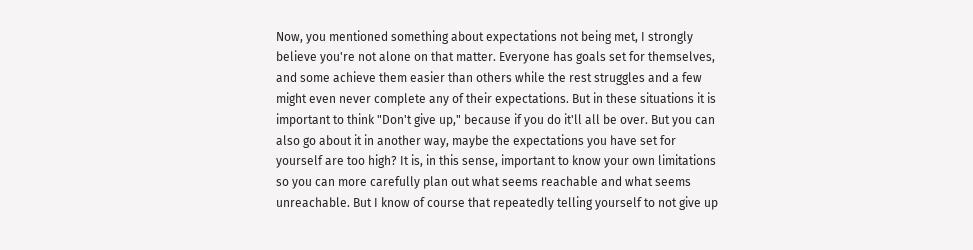Now, you mentioned something about expectations not being met, I strongly believe you're not alone on that matter. Everyone has goals set for themselves, and some achieve them easier than others while the rest struggles and a few might even never complete any of their expectations. But in these situations it is important to think "Don't give up," because if you do it'll all be over. But you can also go about it in another way, maybe the expectations you have set for yourself are too high? It is, in this sense, important to know your own limitations so you can more carefully plan out what seems reachable and what seems unreachable. But I know of course that repeatedly telling yourself to not give up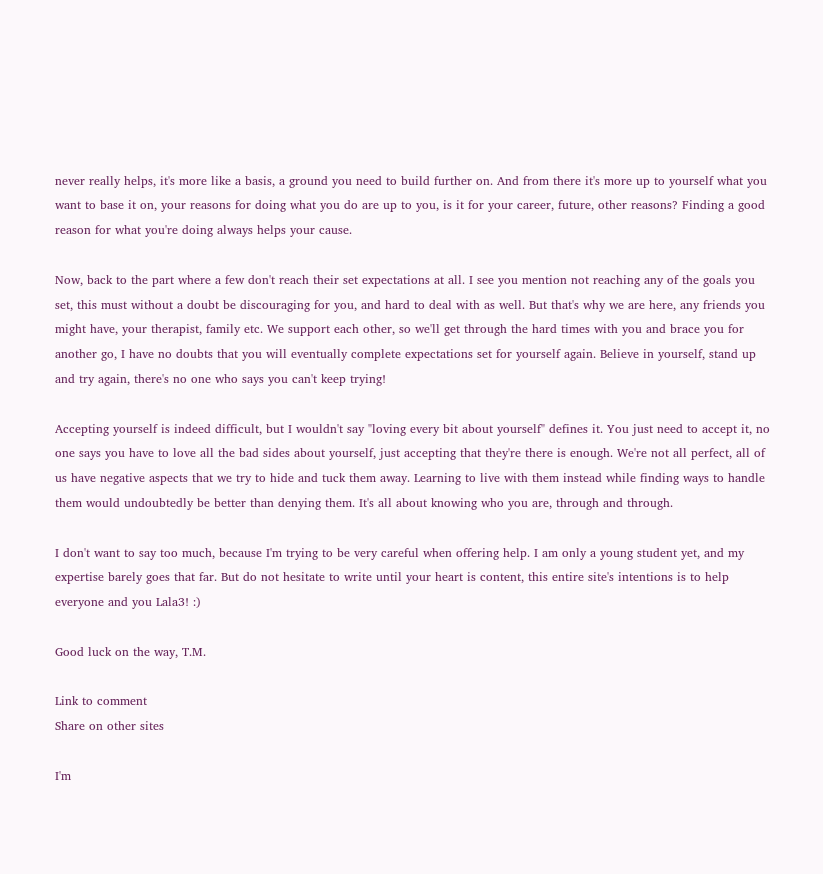never really helps, it's more like a basis, a ground you need to build further on. And from there it's more up to yourself what you want to base it on, your reasons for doing what you do are up to you, is it for your career, future, other reasons? Finding a good reason for what you're doing always helps your cause.

Now, back to the part where a few don't reach their set expectations at all. I see you mention not reaching any of the goals you set, this must without a doubt be discouraging for you, and hard to deal with as well. But that's why we are here, any friends you might have, your therapist, family etc. We support each other, so we'll get through the hard times with you and brace you for another go, I have no doubts that you will eventually complete expectations set for yourself again. Believe in yourself, stand up and try again, there's no one who says you can't keep trying!

Accepting yourself is indeed difficult, but I wouldn't say "loving every bit about yourself" defines it. You just need to accept it, no one says you have to love all the bad sides about yourself, just accepting that they're there is enough. We're not all perfect, all of us have negative aspects that we try to hide and tuck them away. Learning to live with them instead while finding ways to handle them would undoubtedly be better than denying them. It's all about knowing who you are, through and through.

I don't want to say too much, because I'm trying to be very careful when offering help. I am only a young student yet, and my expertise barely goes that far. But do not hesitate to write until your heart is content, this entire site's intentions is to help everyone and you Lala3! :)

Good luck on the way, T.M.

Link to comment
Share on other sites

I'm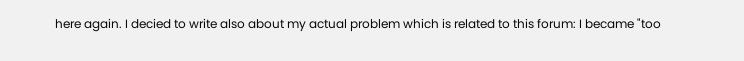here again. I decied to write also about my actual problem which is related to this forum: I became "too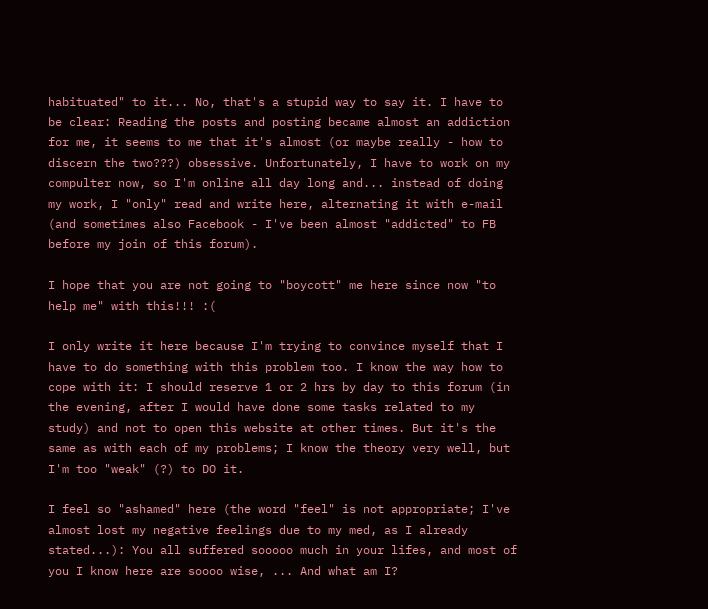habituated" to it... No, that's a stupid way to say it. I have to be clear: Reading the posts and posting became almost an addiction for me, it seems to me that it's almost (or maybe really - how to discern the two???) obsessive. Unfortunately, I have to work on my compulter now, so I'm online all day long and... instead of doing my work, I "only" read and write here, alternating it with e-mail (and sometimes also Facebook - I've been almost "addicted" to FB before my join of this forum).

I hope that you are not going to "boycott" me here since now "to help me" with this!!! :(

I only write it here because I'm trying to convince myself that I have to do something with this problem too. I know the way how to cope with it: I should reserve 1 or 2 hrs by day to this forum (in the evening, after I would have done some tasks related to my study) and not to open this website at other times. But it's the same as with each of my problems; I know the theory very well, but I'm too "weak" (?) to DO it.

I feel so "ashamed" here (the word "feel" is not appropriate; I've almost lost my negative feelings due to my med, as I already stated...): You all suffered sooooo much in your lifes, and most of you I know here are soooo wise, ... And what am I?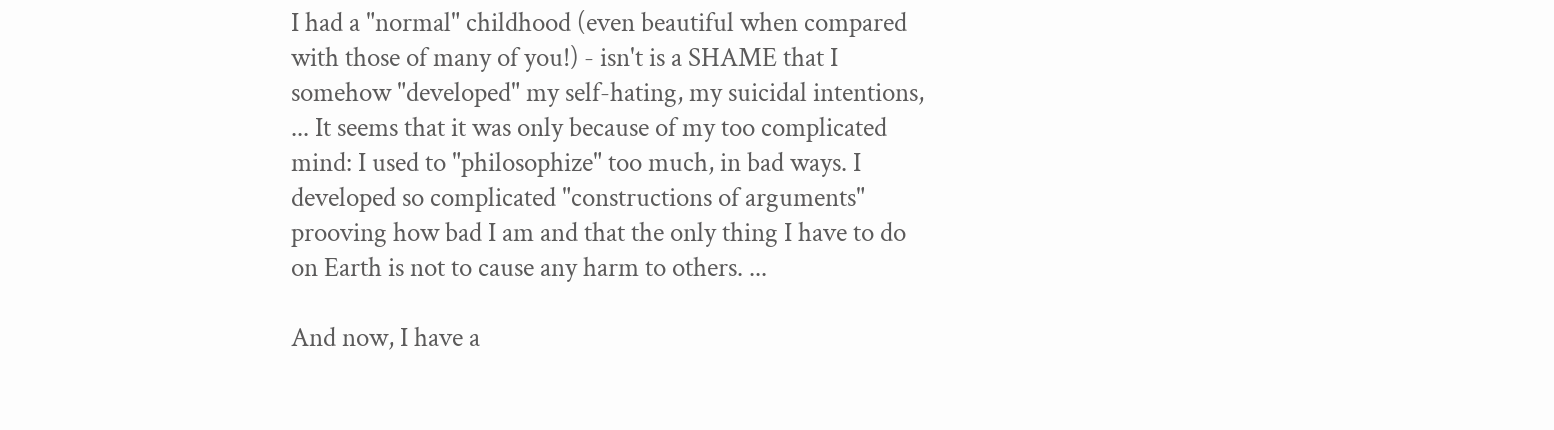I had a "normal" childhood (even beautiful when compared with those of many of you!) - isn't is a SHAME that I somehow "developed" my self-hating, my suicidal intentions, ... It seems that it was only because of my too complicated mind: I used to "philosophize" too much, in bad ways. I developed so complicated "constructions of arguments" prooving how bad I am and that the only thing I have to do on Earth is not to cause any harm to others. ...

And now, I have a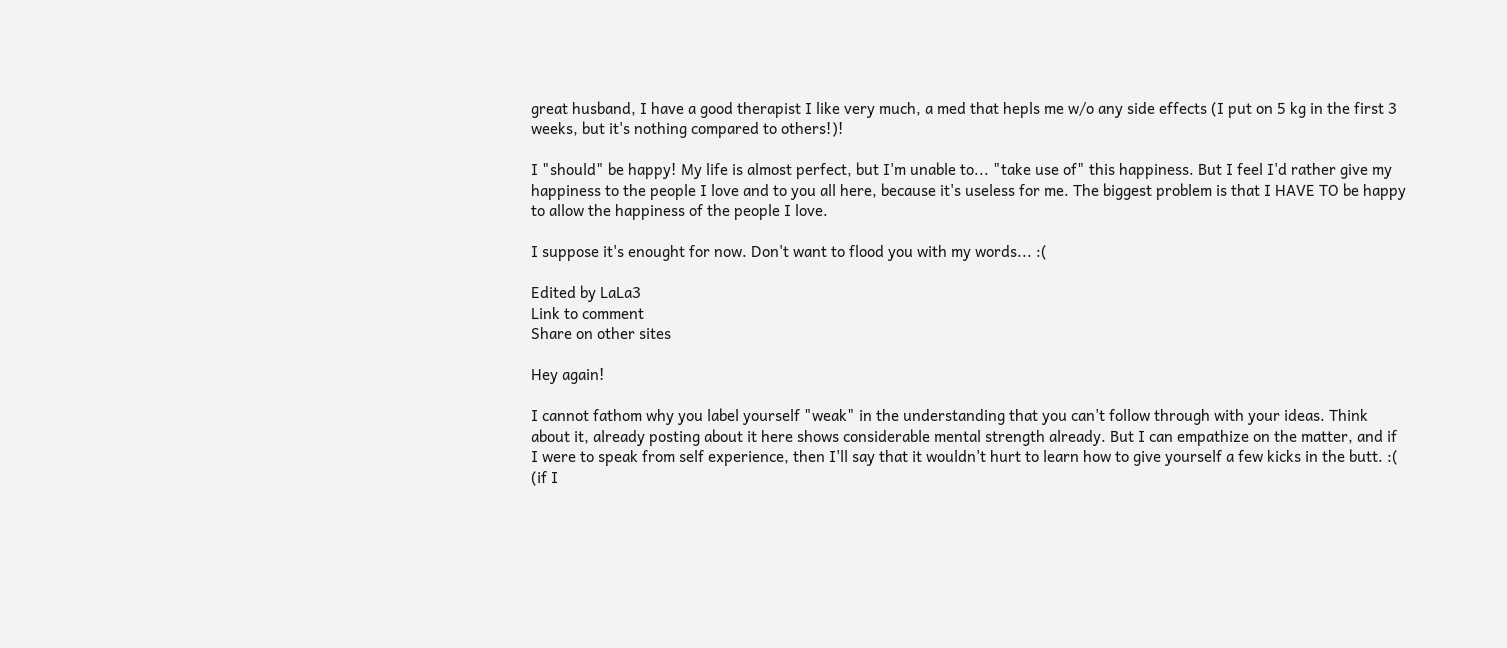great husband, I have a good therapist I like very much, a med that hepls me w/o any side effects (I put on 5 kg in the first 3 weeks, but it's nothing compared to others!)!

I "should" be happy! My life is almost perfect, but I'm unable to... "take use of" this happiness. But I feel I'd rather give my happiness to the people I love and to you all here, because it's useless for me. The biggest problem is that I HAVE TO be happy to allow the happiness of the people I love.

I suppose it's enought for now. Don't want to flood you with my words... :(

Edited by LaLa3
Link to comment
Share on other sites

Hey again!

I cannot fathom why you label yourself "weak" in the understanding that you can't follow through with your ideas. Think about it, already posting about it here shows considerable mental strength already. But I can empathize on the matter, and if I were to speak from self experience, then I'll say that it wouldn't hurt to learn how to give yourself a few kicks in the butt. :( (if I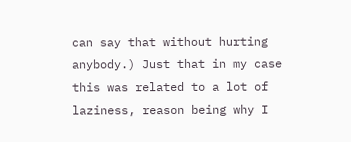can say that without hurting anybody.) Just that in my case this was related to a lot of laziness, reason being why I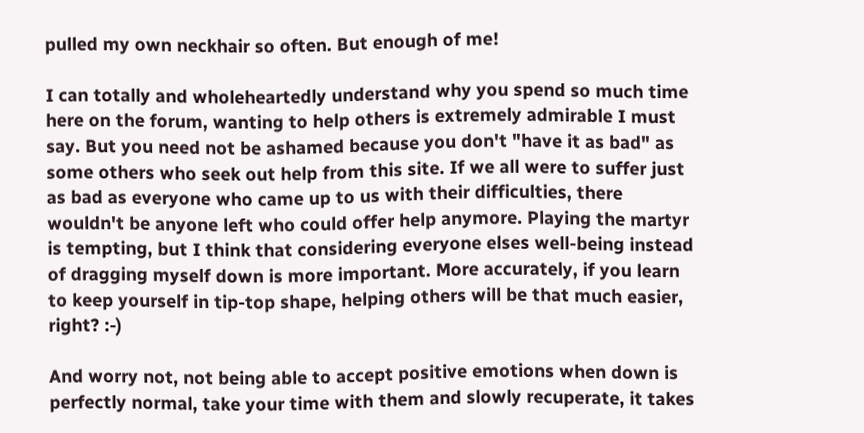pulled my own neckhair so often. But enough of me!

I can totally and wholeheartedly understand why you spend so much time here on the forum, wanting to help others is extremely admirable I must say. But you need not be ashamed because you don't "have it as bad" as some others who seek out help from this site. If we all were to suffer just as bad as everyone who came up to us with their difficulties, there wouldn't be anyone left who could offer help anymore. Playing the martyr is tempting, but I think that considering everyone elses well-being instead of dragging myself down is more important. More accurately, if you learn to keep yourself in tip-top shape, helping others will be that much easier, right? :-)

And worry not, not being able to accept positive emotions when down is perfectly normal, take your time with them and slowly recuperate, it takes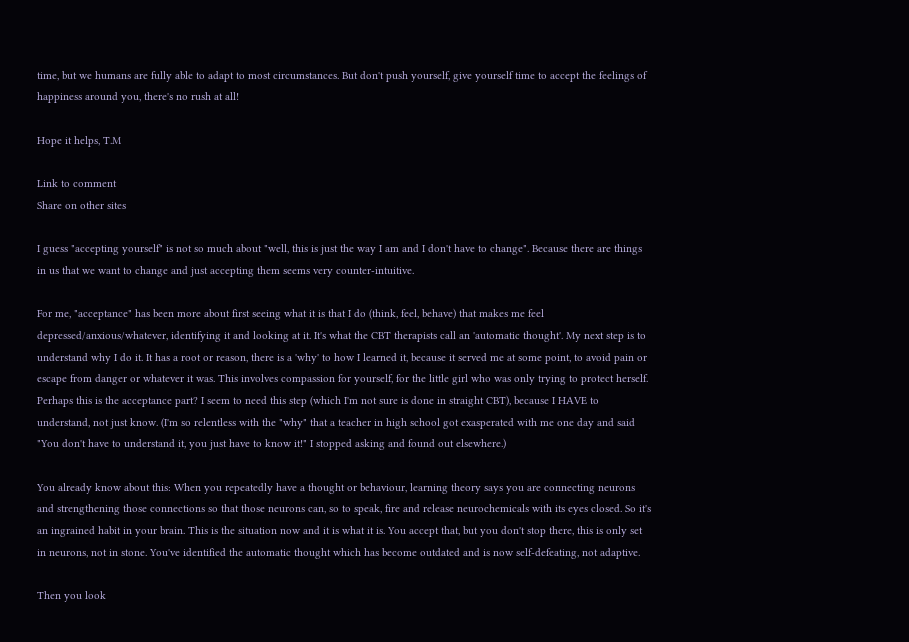time, but we humans are fully able to adapt to most circumstances. But don't push yourself, give yourself time to accept the feelings of happiness around you, there's no rush at all!

Hope it helps, T.M

Link to comment
Share on other sites

I guess "accepting yourself" is not so much about "well, this is just the way I am and I don't have to change". Because there are things in us that we want to change and just accepting them seems very counter-intuitive.

For me, "acceptance" has been more about first seeing what it is that I do (think, feel, behave) that makes me feel depressed/anxious/whatever, identifying it and looking at it. It's what the CBT therapists call an 'automatic thought'. My next step is to understand why I do it. It has a root or reason, there is a 'why' to how I learned it, because it served me at some point, to avoid pain or escape from danger or whatever it was. This involves compassion for yourself, for the little girl who was only trying to protect herself. Perhaps this is the acceptance part? I seem to need this step (which I'm not sure is done in straight CBT), because I HAVE to understand, not just know. (I'm so relentless with the "why" that a teacher in high school got exasperated with me one day and said "You don't have to understand it, you just have to know it!" I stopped asking and found out elsewhere.)

You already know about this: When you repeatedly have a thought or behaviour, learning theory says you are connecting neurons and strengthening those connections so that those neurons can, so to speak, fire and release neurochemicals with its eyes closed. So it's an ingrained habit in your brain. This is the situation now and it is what it is. You accept that, but you don't stop there, this is only set in neurons, not in stone. You've identified the automatic thought which has become outdated and is now self-defeating, not adaptive.

Then you look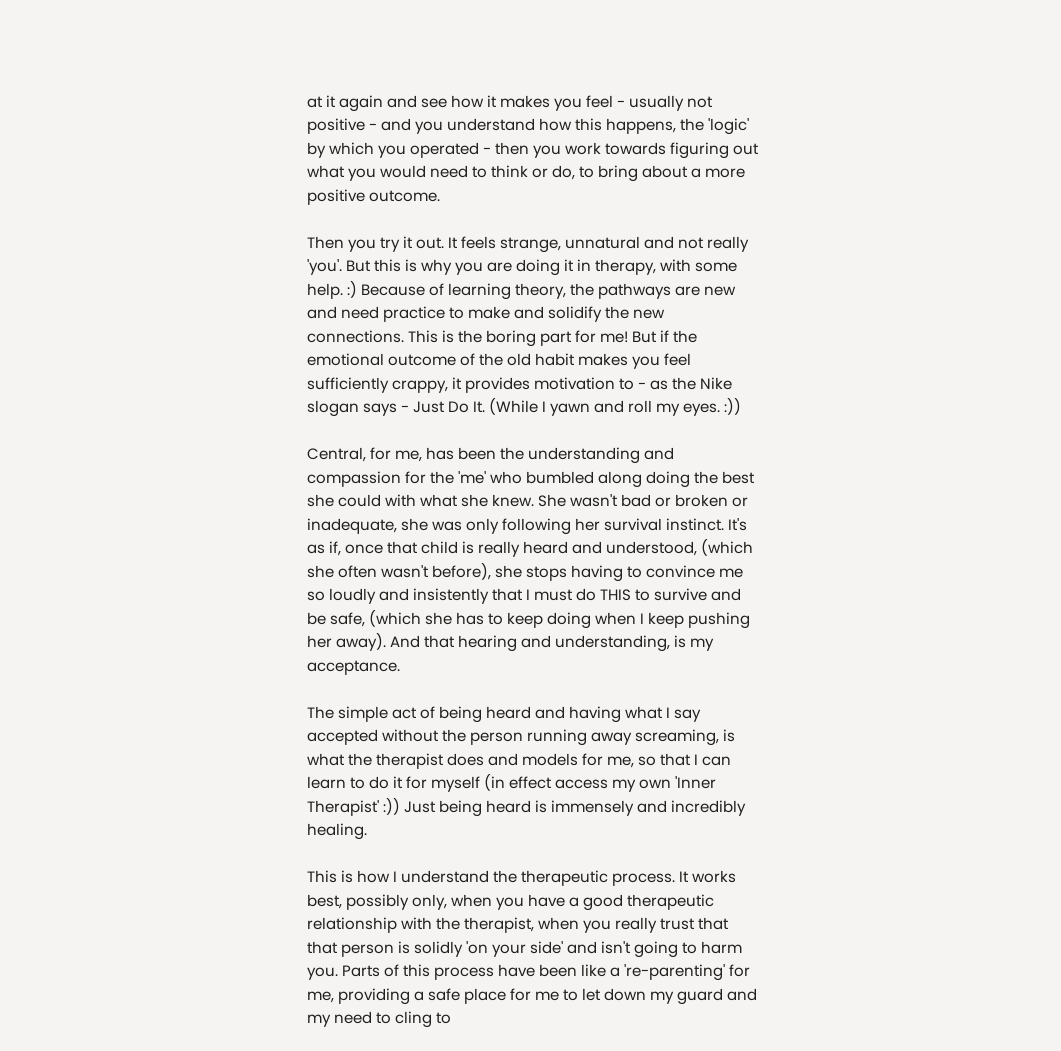at it again and see how it makes you feel - usually not positive - and you understand how this happens, the 'logic' by which you operated - then you work towards figuring out what you would need to think or do, to bring about a more positive outcome.

Then you try it out. It feels strange, unnatural and not really 'you'. But this is why you are doing it in therapy, with some help. :) Because of learning theory, the pathways are new and need practice to make and solidify the new connections. This is the boring part for me! But if the emotional outcome of the old habit makes you feel sufficiently crappy, it provides motivation to - as the Nike slogan says - Just Do It. (While I yawn and roll my eyes. :))

Central, for me, has been the understanding and compassion for the 'me' who bumbled along doing the best she could with what she knew. She wasn't bad or broken or inadequate, she was only following her survival instinct. It's as if, once that child is really heard and understood, (which she often wasn't before), she stops having to convince me so loudly and insistently that I must do THIS to survive and be safe, (which she has to keep doing when I keep pushing her away). And that hearing and understanding, is my acceptance.

The simple act of being heard and having what I say accepted without the person running away screaming, is what the therapist does and models for me, so that I can learn to do it for myself (in effect access my own 'Inner Therapist' :)) Just being heard is immensely and incredibly healing.

This is how I understand the therapeutic process. It works best, possibly only, when you have a good therapeutic relationship with the therapist, when you really trust that that person is solidly 'on your side' and isn't going to harm you. Parts of this process have been like a 're-parenting' for me, providing a safe place for me to let down my guard and my need to cling to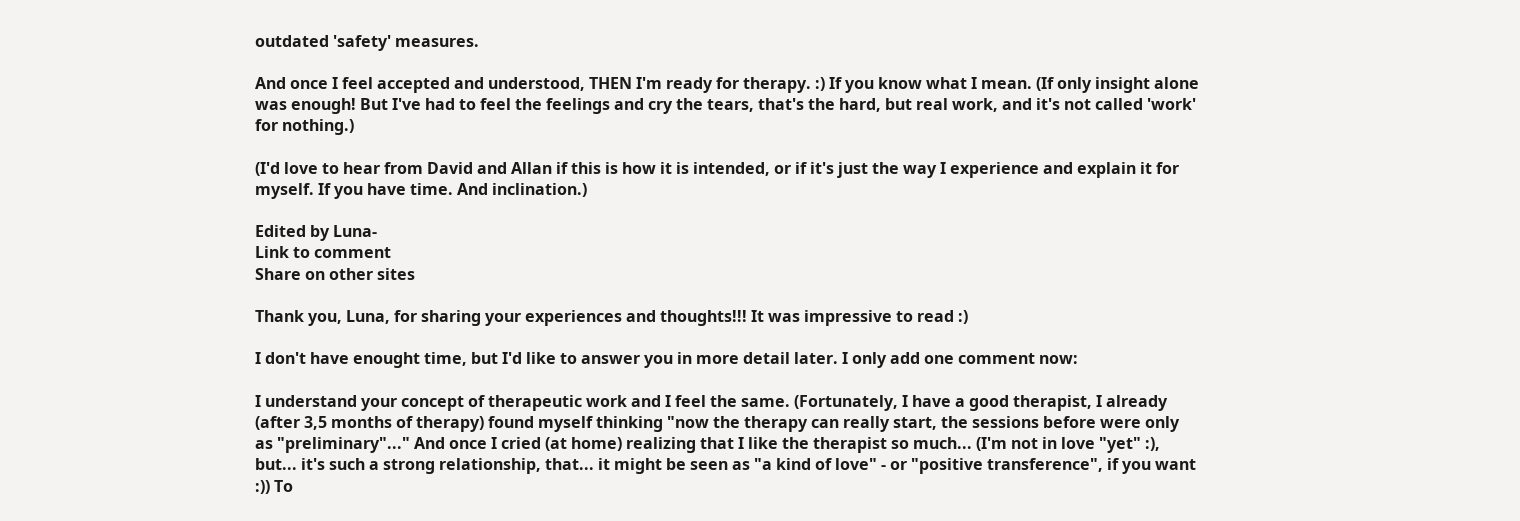outdated 'safety' measures.

And once I feel accepted and understood, THEN I'm ready for therapy. :) If you know what I mean. (If only insight alone was enough! But I've had to feel the feelings and cry the tears, that's the hard, but real work, and it's not called 'work' for nothing.)

(I'd love to hear from David and Allan if this is how it is intended, or if it's just the way I experience and explain it for myself. If you have time. And inclination.)

Edited by Luna-
Link to comment
Share on other sites

Thank you, Luna, for sharing your experiences and thoughts!!! It was impressive to read :)

I don't have enought time, but I'd like to answer you in more detail later. I only add one comment now:

I understand your concept of therapeutic work and I feel the same. (Fortunately, I have a good therapist, I already (after 3,5 months of therapy) found myself thinking "now the therapy can really start, the sessions before were only as "preliminary"..." And once I cried (at home) realizing that I like the therapist so much... (I'm not in love "yet" :), but... it's such a strong relationship, that... it might be seen as "a kind of love" - or "positive transference", if you want :)) To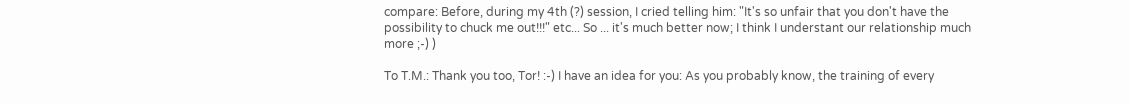compare: Before, during my 4th (?) session, I cried telling him: "It's so unfair that you don't have the possibility to chuck me out!!!" etc... So ... it's much better now; I think I understant our relationship much more ;-) )

To T.M.: Thank you too, Tor! :-) I have an idea for you: As you probably know, the training of every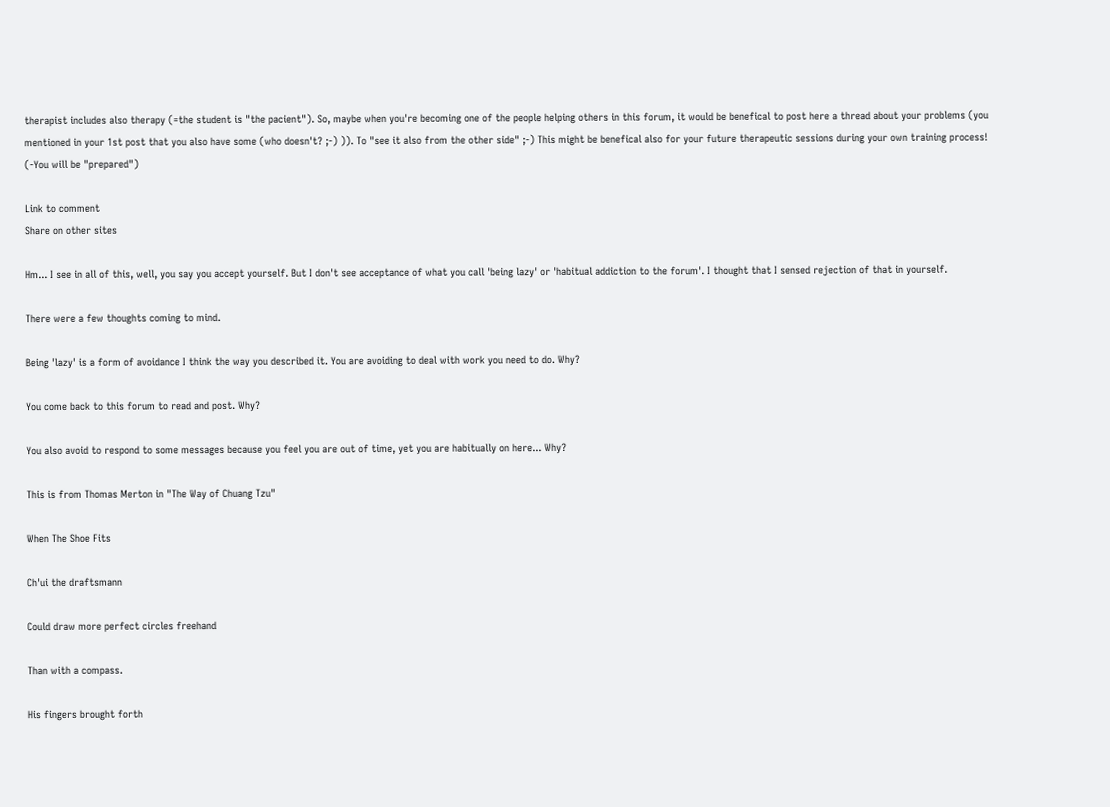therapist includes also therapy (=the student is "the pacient"). So, maybe when you're becoming one of the people helping others in this forum, it would be benefical to post here a thread about your problems (you mentioned in your 1st post that you also have some (who doesn't? ;-) )). To "see it also from the other side" ;-) This might be benefical also for your future therapeutic sessions during your own training process! (-You will be "prepared")

Link to comment
Share on other sites

Hm... I see in all of this, well, you say you accept yourself. But I don't see acceptance of what you call 'being lazy' or 'habitual addiction to the forum'. I thought that I sensed rejection of that in yourself.

There were a few thoughts coming to mind.

Being 'lazy' is a form of avoidance I think the way you described it. You are avoiding to deal with work you need to do. Why?

You come back to this forum to read and post. Why?

You also avoid to respond to some messages because you feel you are out of time, yet you are habitually on here... Why?

This is from Thomas Merton in "The Way of Chuang Tzu"

When The Shoe Fits

Ch'ui the draftsmann

Could draw more perfect circles freehand

Than with a compass.

His fingers brought forth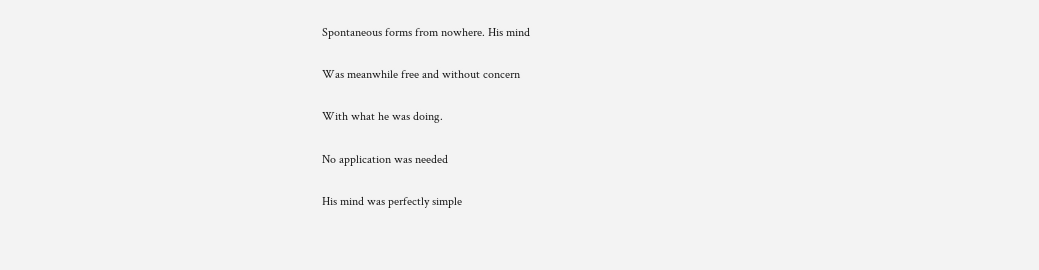Spontaneous forms from nowhere. His mind

Was meanwhile free and without concern

With what he was doing.

No application was needed

His mind was perfectly simple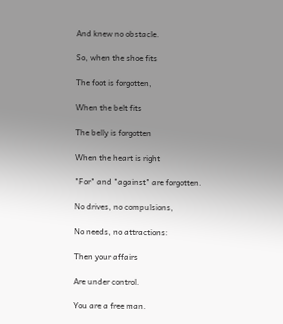And knew no obstacle.

So, when the shoe fits

The foot is forgotten,

When the belt fits

The belly is forgotten

When the heart is right

"For" and "against" are forgotten.

No drives, no compulsions,

No needs, no attractions:

Then your affairs

Are under control.

You are a free man.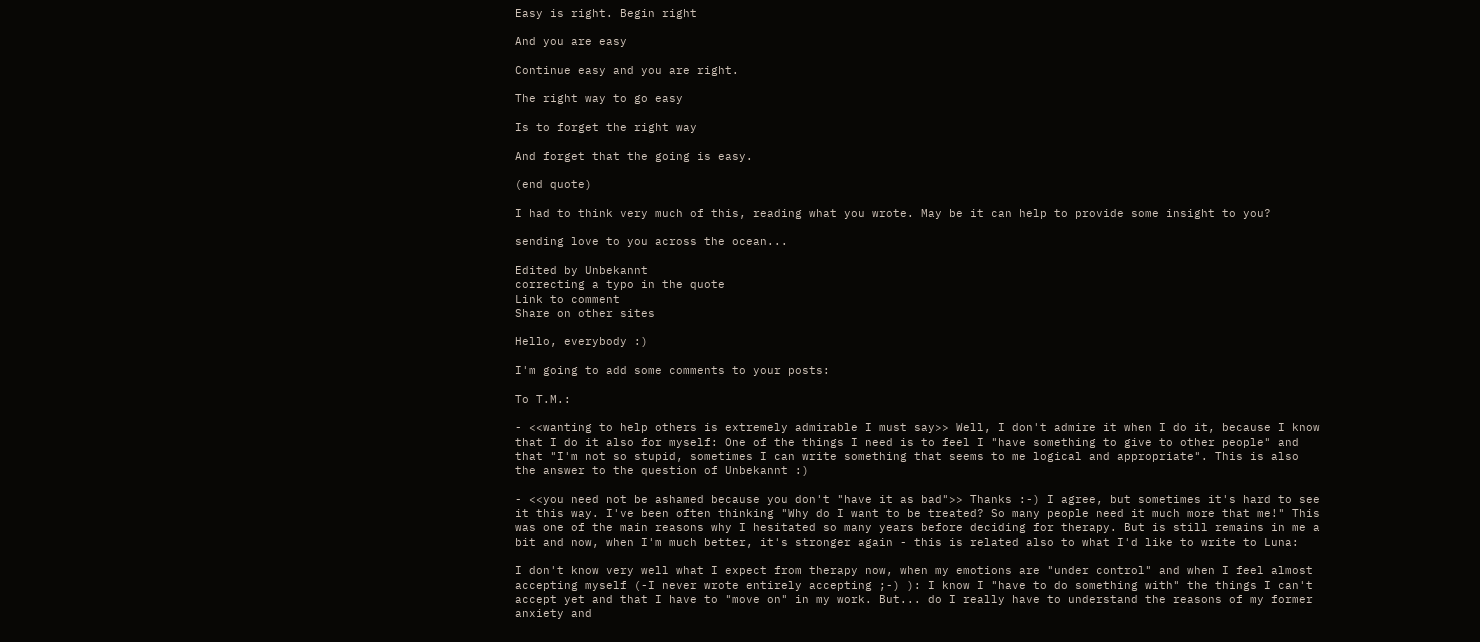Easy is right. Begin right

And you are easy

Continue easy and you are right.

The right way to go easy

Is to forget the right way

And forget that the going is easy.

(end quote)

I had to think very much of this, reading what you wrote. May be it can help to provide some insight to you?

sending love to you across the ocean...

Edited by Unbekannt
correcting a typo in the quote
Link to comment
Share on other sites

Hello, everybody :)

I'm going to add some comments to your posts:

To T.M.:

- <<wanting to help others is extremely admirable I must say>> Well, I don't admire it when I do it, because I know that I do it also for myself: One of the things I need is to feel I "have something to give to other people" and that "I'm not so stupid, sometimes I can write something that seems to me logical and appropriate". This is also the answer to the question of Unbekannt :)

- <<you need not be ashamed because you don't "have it as bad">> Thanks :-) I agree, but sometimes it's hard to see it this way. I've been often thinking "Why do I want to be treated? So many people need it much more that me!" This was one of the main reasons why I hesitated so many years before deciding for therapy. But is still remains in me a bit and now, when I'm much better, it's stronger again - this is related also to what I'd like to write to Luna:

I don't know very well what I expect from therapy now, when my emotions are "under control" and when I feel almost accepting myself (-I never wrote entirely accepting ;-) ): I know I "have to do something with" the things I can't accept yet and that I have to "move on" in my work. But... do I really have to understand the reasons of my former anxiety and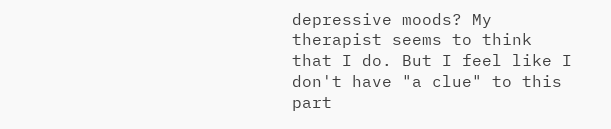depressive moods? My therapist seems to think that I do. But I feel like I don't have "a clue" to this part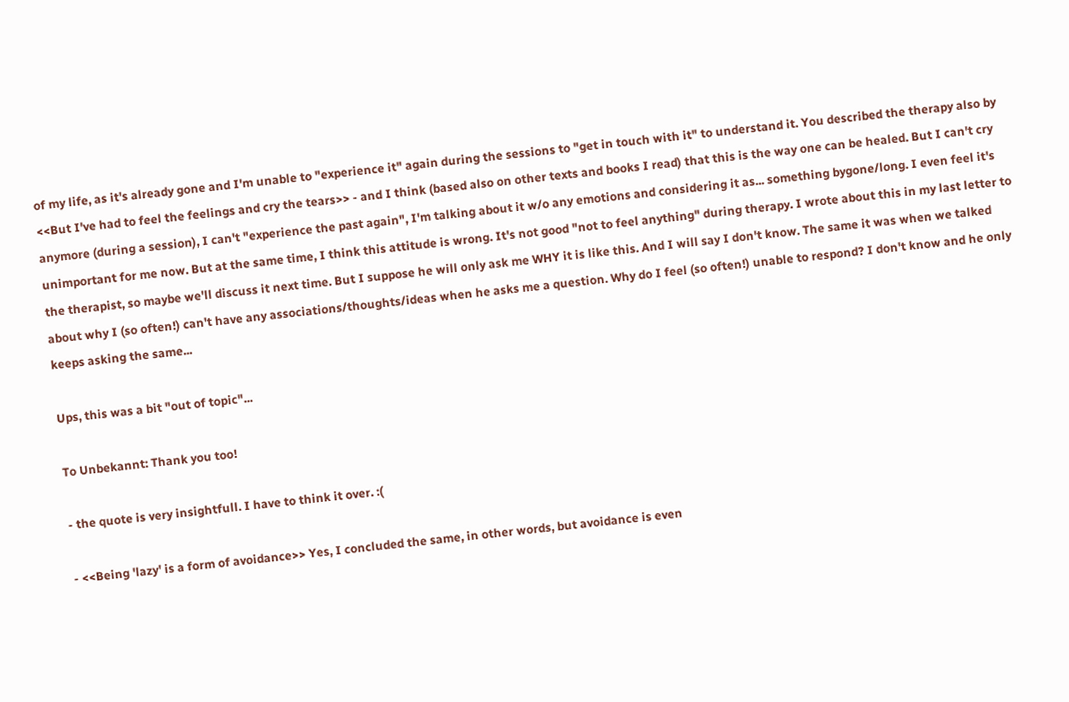of my life, as it's already gone and I'm unable to "experience it" again during the sessions to "get in touch with it" to understand it. You described the therapy also by <<But I've had to feel the feelings and cry the tears>> - and I think (based also on other texts and books I read) that this is the way one can be healed. But I can't cry anymore (during a session), I can't "experience the past again", I'm talking about it w/o any emotions and considering it as... something bygone/long. I even feel it's unimportant for me now. But at the same time, I think this attitude is wrong. It's not good "not to feel anything" during therapy. I wrote about this in my last letter to the therapist, so maybe we'll discuss it next time. But I suppose he will only ask me WHY it is like this. And I will say I don't know. The same it was when we talked about why I (so often!) can't have any associations/thoughts/ideas when he asks me a question. Why do I feel (so often!) unable to respond? I don't know and he only keeps asking the same...

Ups, this was a bit "out of topic"...

To Unbekannt: Thank you too!

- the quote is very insightfull. I have to think it over. :(

- <<Being 'lazy' is a form of avoidance>> Yes, I concluded the same, in other words, but avoidance is even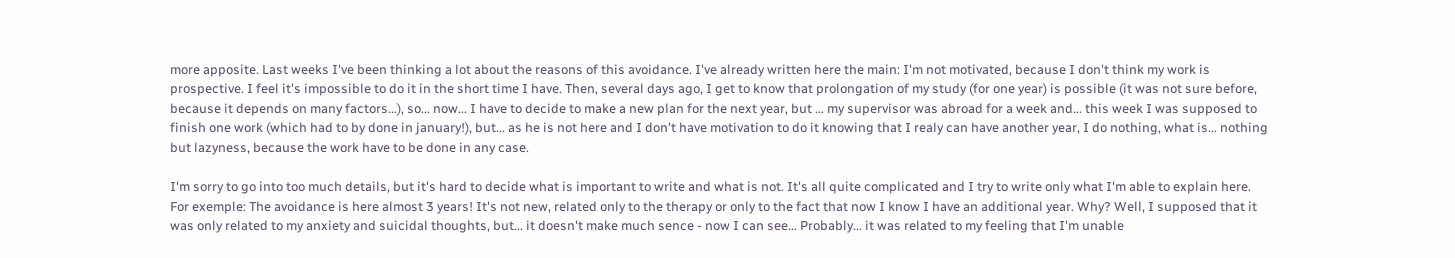more apposite. Last weeks I've been thinking a lot about the reasons of this avoidance. I've already written here the main: I'm not motivated, because I don't think my work is prospective. I feel it's impossible to do it in the short time I have. Then, several days ago, I get to know that prolongation of my study (for one year) is possible (it was not sure before, because it depends on many factors...), so... now... I have to decide to make a new plan for the next year, but ... my supervisor was abroad for a week and... this week I was supposed to finish one work (which had to by done in january!), but... as he is not here and I don't have motivation to do it knowing that I realy can have another year, I do nothing, what is... nothing but lazyness, because the work have to be done in any case.

I'm sorry to go into too much details, but it's hard to decide what is important to write and what is not. It's all quite complicated and I try to write only what I'm able to explain here. For exemple: The avoidance is here almost 3 years! It's not new, related only to the therapy or only to the fact that now I know I have an additional year. Why? Well, I supposed that it was only related to my anxiety and suicidal thoughts, but... it doesn't make much sence - now I can see... Probably... it was related to my feeling that I'm unable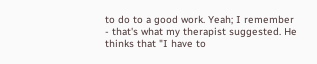to do to a good work. Yeah; I remember - that's what my therapist suggested. He thinks that "I have to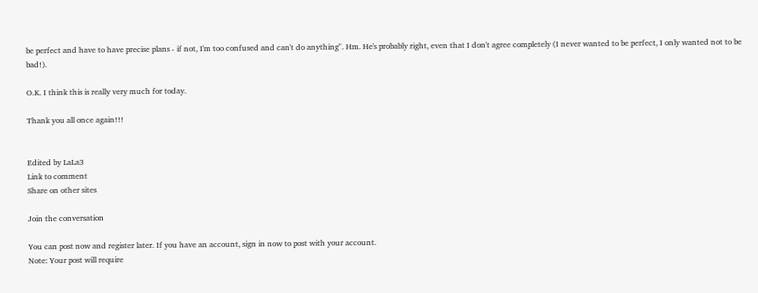be perfect and have to have precise plans - if not, I'm too confused and can't do anything". Hm. He's probably right, even that I don't agree completely (I never wanted to be perfect, I only wanted not to be bad!).

O.K. I think this is really very much for today.

Thank you all once again!!!


Edited by LaLa3
Link to comment
Share on other sites

Join the conversation

You can post now and register later. If you have an account, sign in now to post with your account.
Note: Your post will require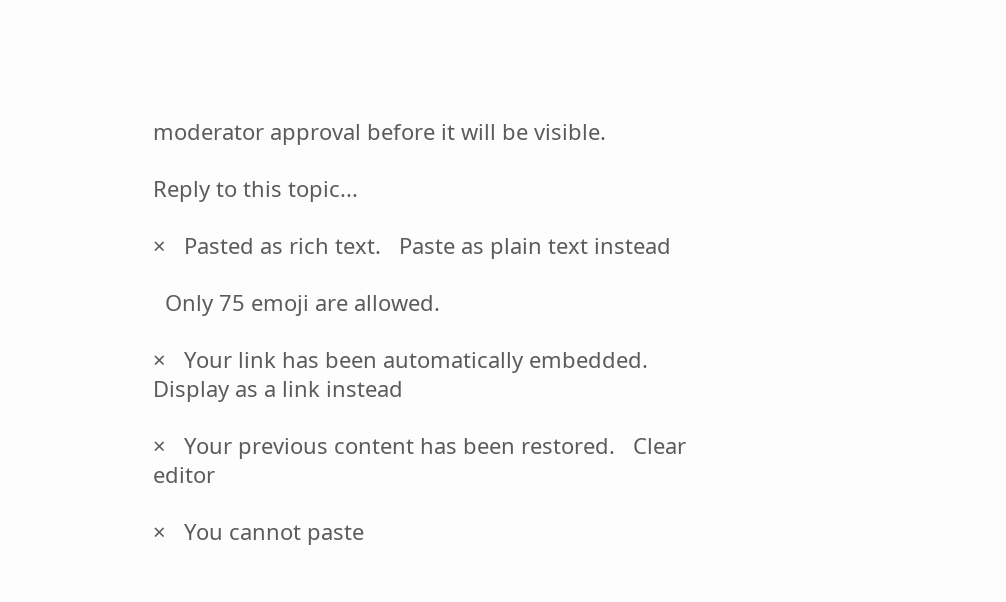moderator approval before it will be visible.

Reply to this topic...

×   Pasted as rich text.   Paste as plain text instead

  Only 75 emoji are allowed.

×   Your link has been automatically embedded.   Display as a link instead

×   Your previous content has been restored.   Clear editor

×   You cannot paste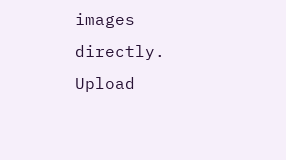images directly. Upload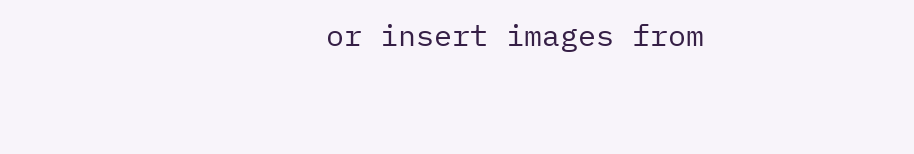or insert images from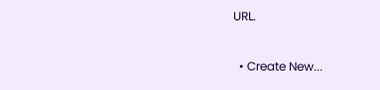URL.


  • Create New...